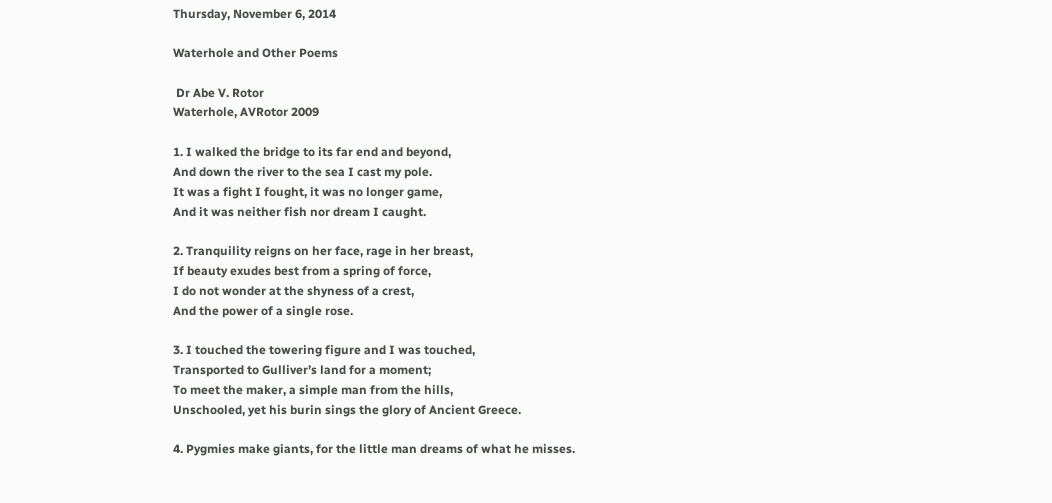Thursday, November 6, 2014

Waterhole and Other Poems

 Dr Abe V. Rotor
Waterhole, AVRotor 2009

1. I walked the bridge to its far end and beyond,
And down the river to the sea I cast my pole.
It was a fight I fought, it was no longer game,
And it was neither fish nor dream I caught.

2. Tranquility reigns on her face, rage in her breast,
If beauty exudes best from a spring of force,
I do not wonder at the shyness of a crest,
And the power of a single rose.

3. I touched the towering figure and I was touched,
Transported to Gulliver’s land for a moment;
To meet the maker, a simple man from the hills,
Unschooled, yet his burin sings the glory of Ancient Greece.

4. Pygmies make giants, for the little man dreams of what he misses.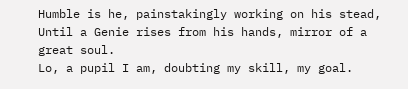Humble is he, painstakingly working on his stead,
Until a Genie rises from his hands, mirror of a great soul.
Lo, a pupil I am, doubting my skill, my goal.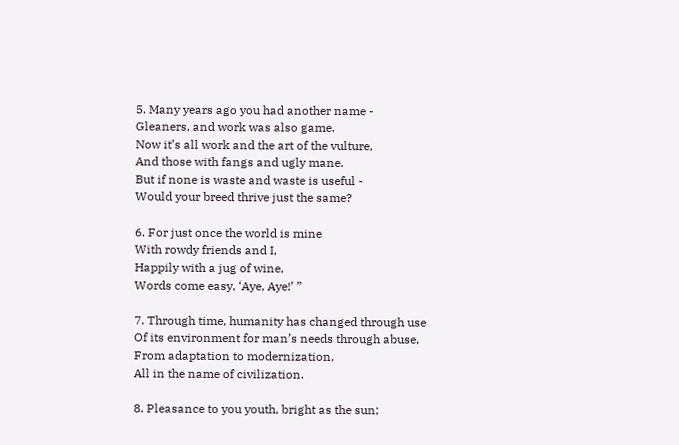5. Many years ago you had another name -
Gleaners, and work was also game.
Now it’s all work and the art of the vulture,
And those with fangs and ugly mane.
But if none is waste and waste is useful -
Would your breed thrive just the same?

6. For just once the world is mine
With rowdy friends and I,
Happily with a jug of wine,
Words come easy, ‘Aye, Aye!’ ”

7. Through time, humanity has changed through use
Of its environment for man’s needs through abuse,
From adaptation to modernization,
All in the name of civilization.

8. Pleasance to you youth, bright as the sun;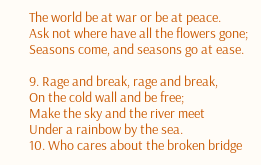The world be at war or be at peace.
Ask not where have all the flowers gone;
Seasons come, and seasons go at ease.

9. Rage and break, rage and break,
On the cold wall and be free;
Make the sky and the river meet
Under a rainbow by the sea.
10. Who cares about the broken bridge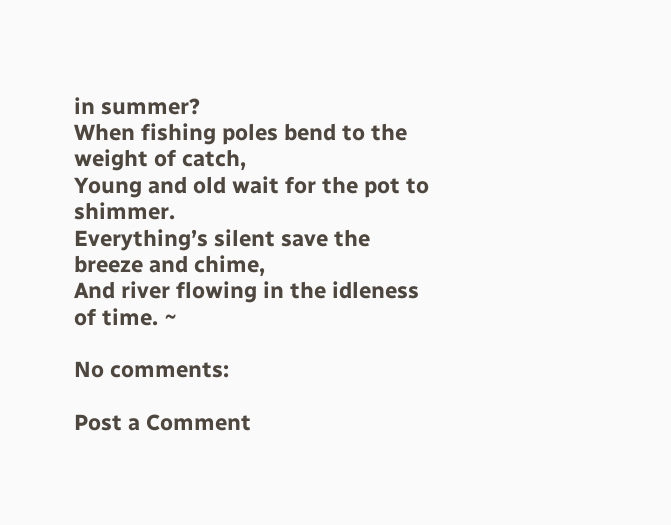in summer?
When fishing poles bend to the weight of catch,
Young and old wait for the pot to shimmer.
Everything’s silent save the breeze and chime,
And river flowing in the idleness of time. ~

No comments:

Post a Comment